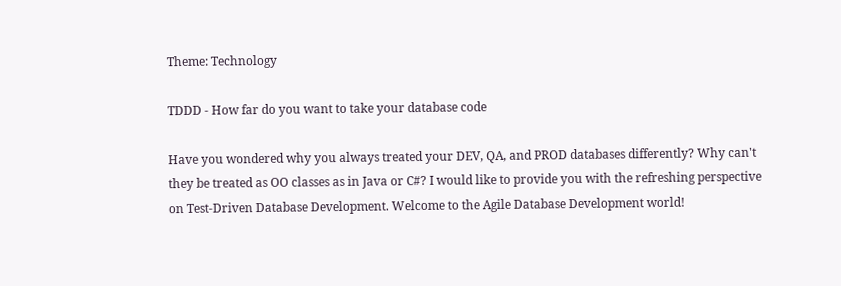Theme: Technology

TDDD - How far do you want to take your database code

Have you wondered why you always treated your DEV, QA, and PROD databases differently? Why can't they be treated as OO classes as in Java or C#? I would like to provide you with the refreshing perspective on Test-Driven Database Development. Welcome to the Agile Database Development world!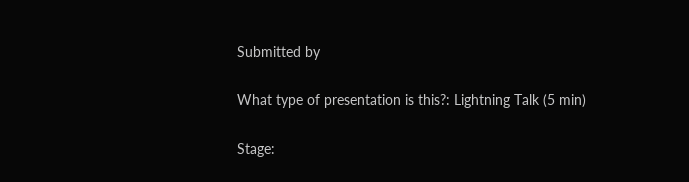Submitted by

What type of presentation is this?: Lightning Talk (5 min)

Stage: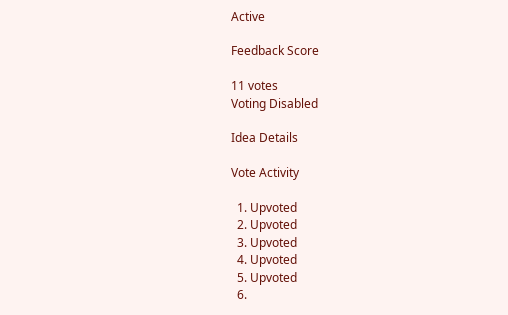Active

Feedback Score

11 votes
Voting Disabled

Idea Details

Vote Activity

  1. Upvoted
  2. Upvoted
  3. Upvoted
  4. Upvoted
  5. Upvoted
  6.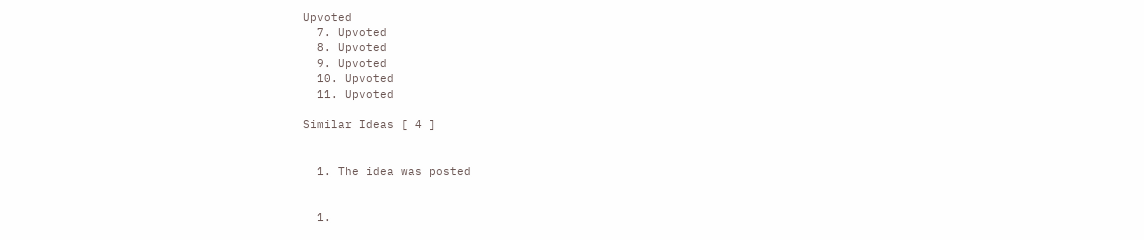Upvoted
  7. Upvoted
  8. Upvoted
  9. Upvoted
  10. Upvoted
  11. Upvoted

Similar Ideas [ 4 ]


  1. The idea was posted


  1.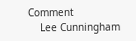Comment
    Lee Cunningham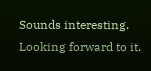Sounds interesting. Looking forward to it.